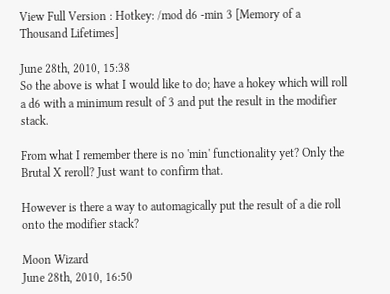View Full Version : Hotkey: /mod d6 -min 3 [Memory of a Thousand Lifetimes]

June 28th, 2010, 15:38
So the above is what I would like to do; have a hokey which will roll a d6 with a minimum result of 3 and put the result in the modifier stack.

From what I remember there is no 'min' functionality yet? Only the Brutal X reroll? Just want to confirm that.

However is there a way to automagically put the result of a die roll onto the modifier stack?

Moon Wizard
June 28th, 2010, 16:50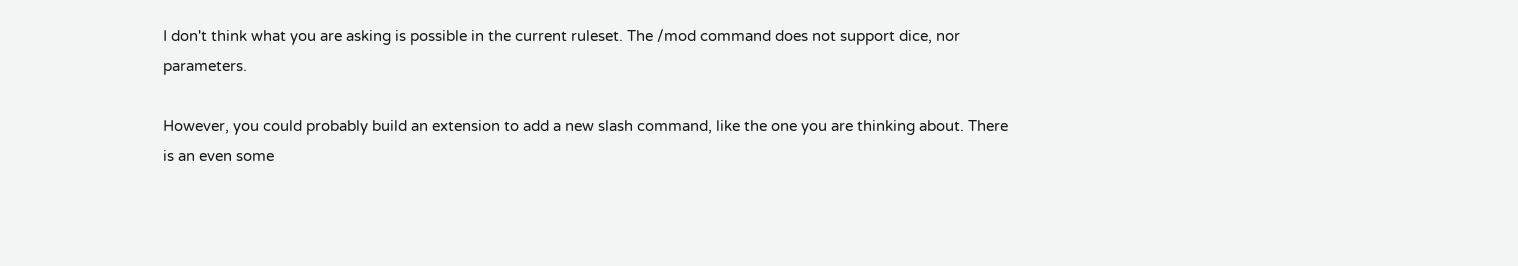I don't think what you are asking is possible in the current ruleset. The /mod command does not support dice, nor parameters.

However, you could probably build an extension to add a new slash command, like the one you are thinking about. There is an even some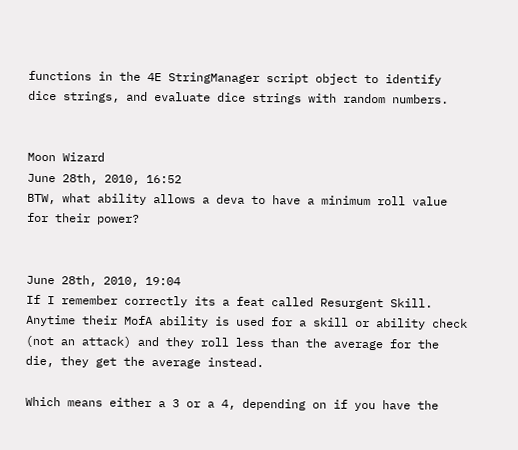functions in the 4E StringManager script object to identify dice strings, and evaluate dice strings with random numbers.


Moon Wizard
June 28th, 2010, 16:52
BTW, what ability allows a deva to have a minimum roll value for their power?


June 28th, 2010, 19:04
If I remember correctly its a feat called Resurgent Skill. Anytime their MofA ability is used for a skill or ability check (not an attack) and they roll less than the average for the die, they get the average instead.

Which means either a 3 or a 4, depending on if you have the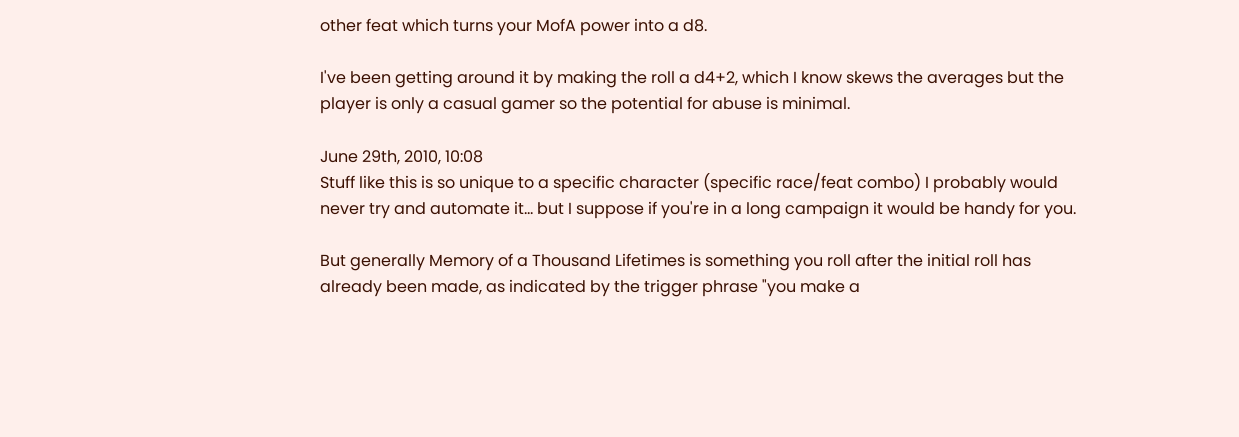other feat which turns your MofA power into a d8.

I've been getting around it by making the roll a d4+2, which I know skews the averages but the player is only a casual gamer so the potential for abuse is minimal.

June 29th, 2010, 10:08
Stuff like this is so unique to a specific character (specific race/feat combo) I probably would never try and automate it... but I suppose if you're in a long campaign it would be handy for you.

But generally Memory of a Thousand Lifetimes is something you roll after the initial roll has already been made, as indicated by the trigger phrase "you make a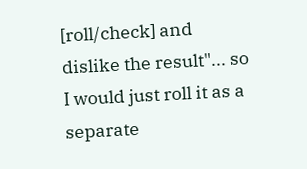[roll/check] and dislike the result"... so I would just roll it as a separate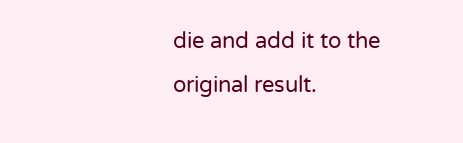die and add it to the original result.